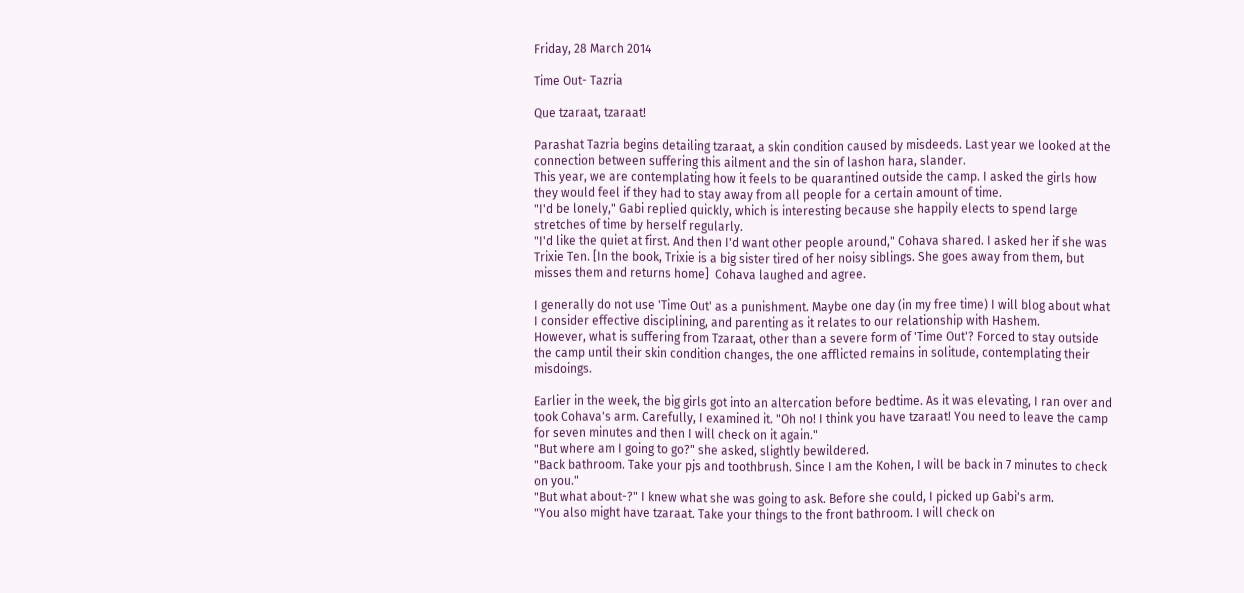Friday, 28 March 2014

Time Out- Tazria

Que tzaraat, tzaraat!

Parashat Tazria begins detailing tzaraat, a skin condition caused by misdeeds. Last year we looked at the connection between suffering this ailment and the sin of lashon hara, slander.
This year, we are contemplating how it feels to be quarantined outside the camp. I asked the girls how they would feel if they had to stay away from all people for a certain amount of time.
"I'd be lonely," Gabi replied quickly, which is interesting because she happily elects to spend large stretches of time by herself regularly.
"I'd like the quiet at first. And then I'd want other people around," Cohava shared. I asked her if she was Trixie Ten. [In the book, Trixie is a big sister tired of her noisy siblings. She goes away from them, but misses them and returns home]  Cohava laughed and agree.

I generally do not use 'Time Out' as a punishment. Maybe one day (in my free time) I will blog about what I consider effective disciplining, and parenting as it relates to our relationship with Hashem.
However, what is suffering from Tzaraat, other than a severe form of 'Time Out'? Forced to stay outside the camp until their skin condition changes, the one afflicted remains in solitude, contemplating their misdoings.

Earlier in the week, the big girls got into an altercation before bedtime. As it was elevating, I ran over and took Cohava's arm. Carefully, I examined it. "Oh no! I think you have tzaraat! You need to leave the camp for seven minutes and then I will check on it again."
"But where am I going to go?" she asked, slightly bewildered.
"Back bathroom. Take your pjs and toothbrush. Since I am the Kohen, I will be back in 7 minutes to check on you."
"But what about-?" I knew what she was going to ask. Before she could, I picked up Gabi's arm.
"You also might have tzaraat. Take your things to the front bathroom. I will check on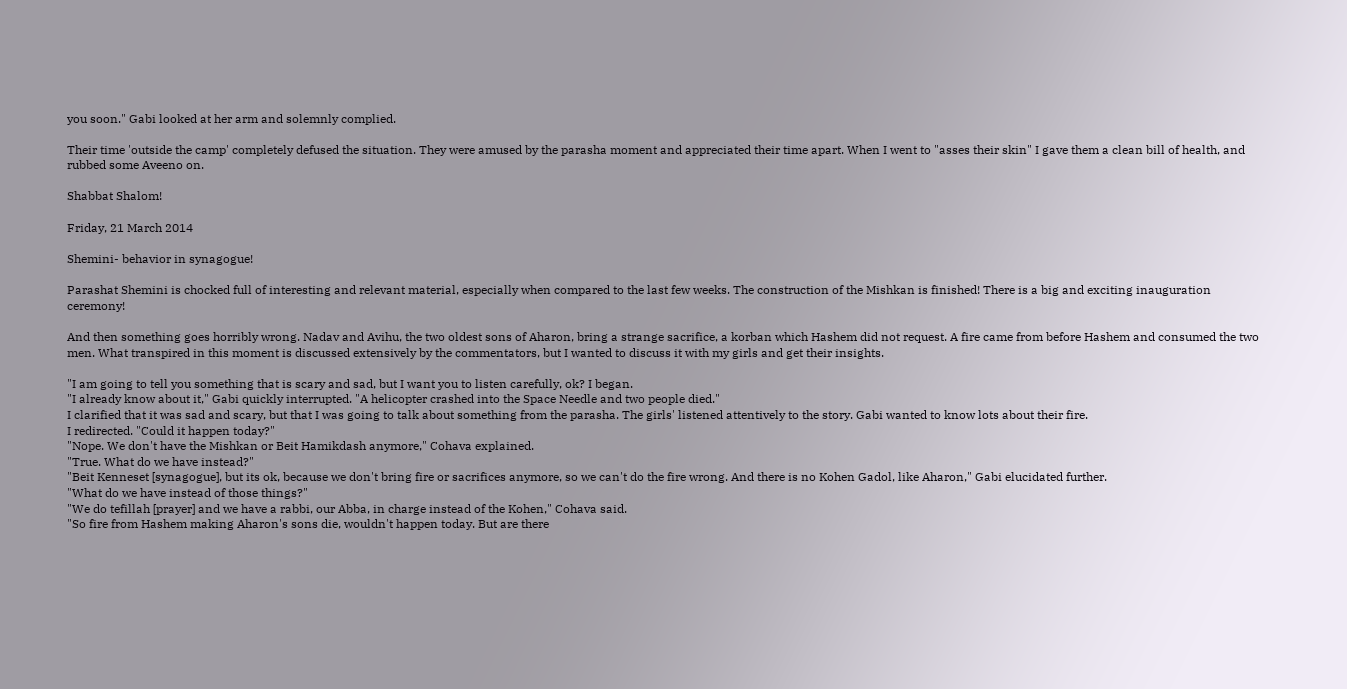you soon." Gabi looked at her arm and solemnly complied.

Their time 'outside the camp' completely defused the situation. They were amused by the parasha moment and appreciated their time apart. When I went to "asses their skin" I gave them a clean bill of health, and rubbed some Aveeno on.

Shabbat Shalom!

Friday, 21 March 2014

Shemini- behavior in synagogue!

Parashat Shemini is chocked full of interesting and relevant material, especially when compared to the last few weeks. The construction of the Mishkan is finished! There is a big and exciting inauguration ceremony!

And then something goes horribly wrong. Nadav and Avihu, the two oldest sons of Aharon, bring a strange sacrifice, a korban which Hashem did not request. A fire came from before Hashem and consumed the two men. What transpired in this moment is discussed extensively by the commentators, but I wanted to discuss it with my girls and get their insights.

"I am going to tell you something that is scary and sad, but I want you to listen carefully, ok? I began.
"I already know about it," Gabi quickly interrupted. "A helicopter crashed into the Space Needle and two people died."
I clarified that it was sad and scary, but that I was going to talk about something from the parasha. The girls' listened attentively to the story. Gabi wanted to know lots about their fire.
I redirected. "Could it happen today?"
"Nope. We don't have the Mishkan or Beit Hamikdash anymore," Cohava explained.
"True. What do we have instead?"
"Beit Kenneset [synagogue], but its ok, because we don't bring fire or sacrifices anymore, so we can't do the fire wrong. And there is no Kohen Gadol, like Aharon," Gabi elucidated further.
"What do we have instead of those things?"
"We do tefillah [prayer] and we have a rabbi, our Abba, in charge instead of the Kohen," Cohava said.
"So fire from Hashem making Aharon's sons die, wouldn't happen today. But are there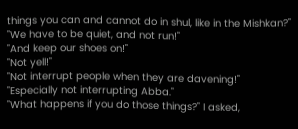things you can and cannot do in shul, like in the Mishkan?"
"We have to be quiet, and not run!"
"And keep our shoes on!"
"Not yell!"
"Not interrupt people when they are davening!"
"Especially not interrupting Abba."
"What happens if you do those things?" I asked,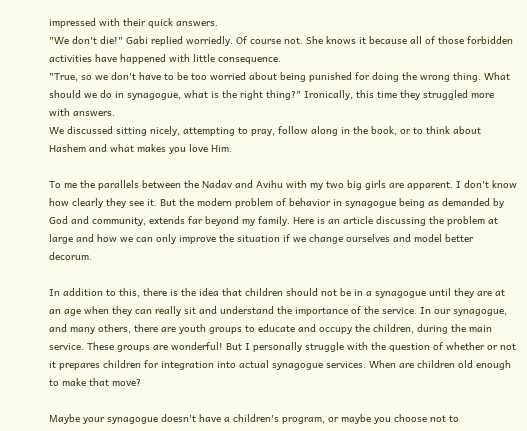impressed with their quick answers.
"We don't die!" Gabi replied worriedly. Of course not. She knows it because all of those forbidden activities have happened with little consequence.
"True, so we don't have to be too worried about being punished for doing the wrong thing. What should we do in synagogue, what is the right thing?" Ironically, this time they struggled more with answers.
We discussed sitting nicely, attempting to pray, follow along in the book, or to think about Hashem and what makes you love Him.

To me the parallels between the Nadav and Avihu with my two big girls are apparent. I don't know how clearly they see it. But the modern problem of behavior in synagogue being as demanded by God and community, extends far beyond my family. Here is an article discussing the problem at large and how we can only improve the situation if we change ourselves and model better decorum.

In addition to this, there is the idea that children should not be in a synagogue until they are at an age when they can really sit and understand the importance of the service. In our synagogue, and many others, there are youth groups to educate and occupy the children, during the main service. These groups are wonderful! But I personally struggle with the question of whether or not it prepares children for integration into actual synagogue services. When are children old enough to make that move?

Maybe your synagogue doesn't have a children's program, or maybe you choose not to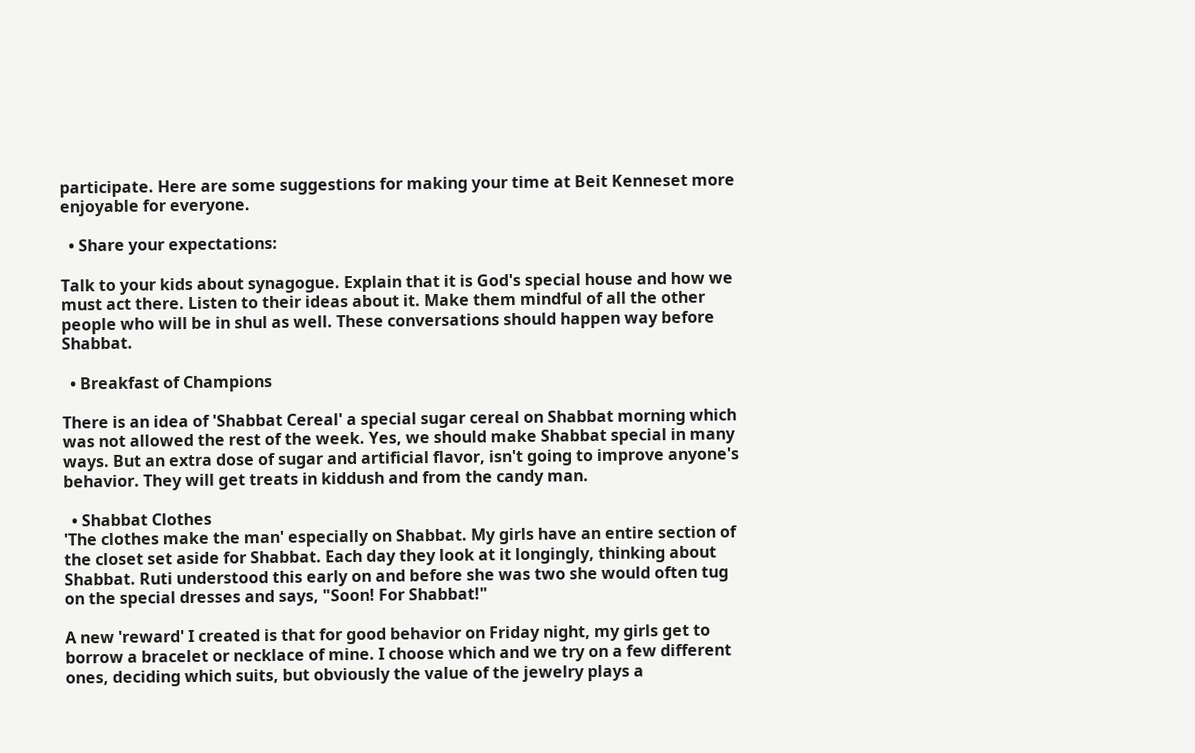participate. Here are some suggestions for making your time at Beit Kenneset more enjoyable for everyone.

  • Share your expectations:

Talk to your kids about synagogue. Explain that it is God's special house and how we must act there. Listen to their ideas about it. Make them mindful of all the other people who will be in shul as well. These conversations should happen way before Shabbat.

  • Breakfast of Champions

There is an idea of 'Shabbat Cereal' a special sugar cereal on Shabbat morning which was not allowed the rest of the week. Yes, we should make Shabbat special in many ways. But an extra dose of sugar and artificial flavor, isn't going to improve anyone's behavior. They will get treats in kiddush and from the candy man.

  • Shabbat Clothes
'The clothes make the man' especially on Shabbat. My girls have an entire section of the closet set aside for Shabbat. Each day they look at it longingly, thinking about Shabbat. Ruti understood this early on and before she was two she would often tug on the special dresses and says, "Soon! For Shabbat!"

A new 'reward' I created is that for good behavior on Friday night, my girls get to borrow a bracelet or necklace of mine. I choose which and we try on a few different ones, deciding which suits, but obviously the value of the jewelry plays a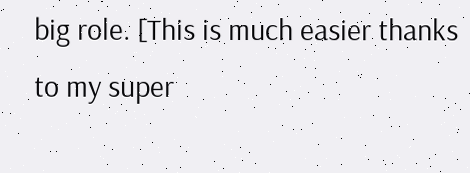big role. [This is much easier thanks to my super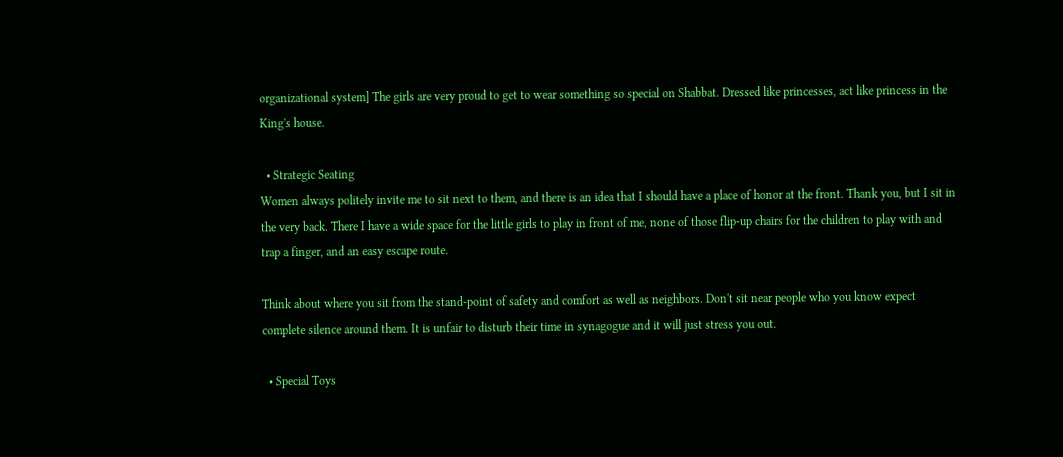organizational system] The girls are very proud to get to wear something so special on Shabbat. Dressed like princesses, act like princess in the King's house.

  • Strategic Seating
Women always politely invite me to sit next to them, and there is an idea that I should have a place of honor at the front. Thank you, but I sit in the very back. There I have a wide space for the little girls to play in front of me, none of those flip-up chairs for the children to play with and trap a finger, and an easy escape route.

Think about where you sit from the stand-point of safety and comfort as well as neighbors. Don't sit near people who you know expect complete silence around them. It is unfair to disturb their time in synagogue and it will just stress you out.

  • Special Toys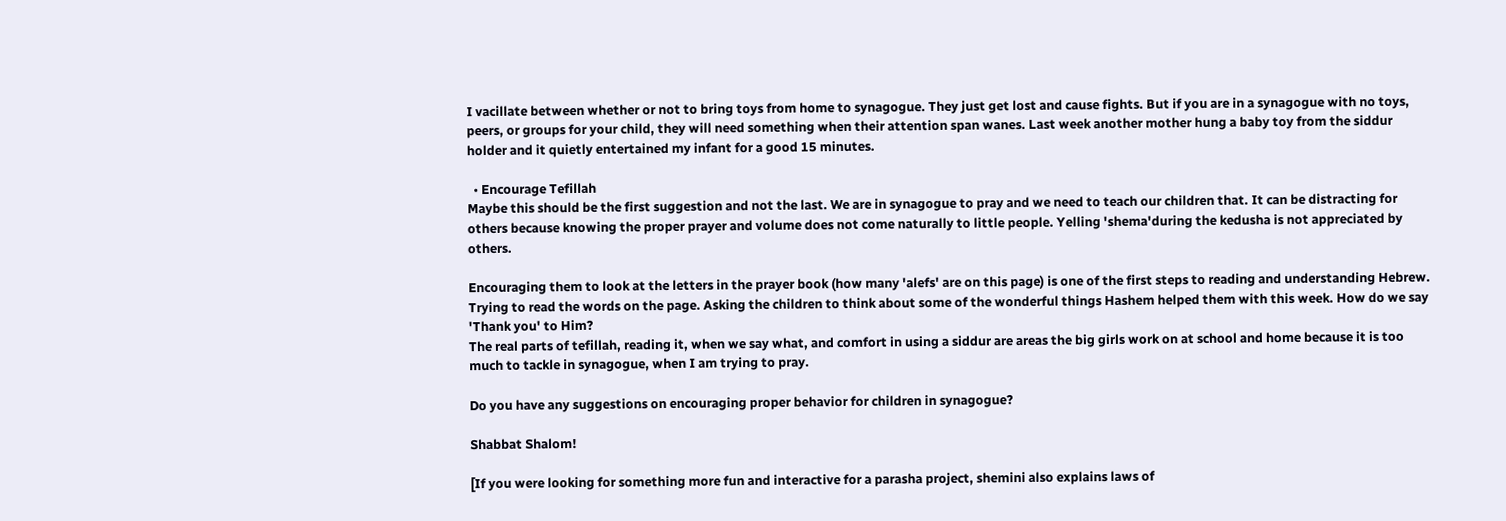I vacillate between whether or not to bring toys from home to synagogue. They just get lost and cause fights. But if you are in a synagogue with no toys, peers, or groups for your child, they will need something when their attention span wanes. Last week another mother hung a baby toy from the siddur holder and it quietly entertained my infant for a good 15 minutes.

  • Encourage Tefillah
Maybe this should be the first suggestion and not the last. We are in synagogue to pray and we need to teach our children that. It can be distracting for others because knowing the proper prayer and volume does not come naturally to little people. Yelling 'shema'during the kedusha is not appreciated by others.

Encouraging them to look at the letters in the prayer book (how many 'alefs' are on this page) is one of the first steps to reading and understanding Hebrew. Trying to read the words on the page. Asking the children to think about some of the wonderful things Hashem helped them with this week. How do we say 'Thank you' to Him?
The real parts of tefillah, reading it, when we say what, and comfort in using a siddur are areas the big girls work on at school and home because it is too much to tackle in synagogue, when I am trying to pray.

Do you have any suggestions on encouraging proper behavior for children in synagogue?

Shabbat Shalom!

[If you were looking for something more fun and interactive for a parasha project, shemini also explains laws of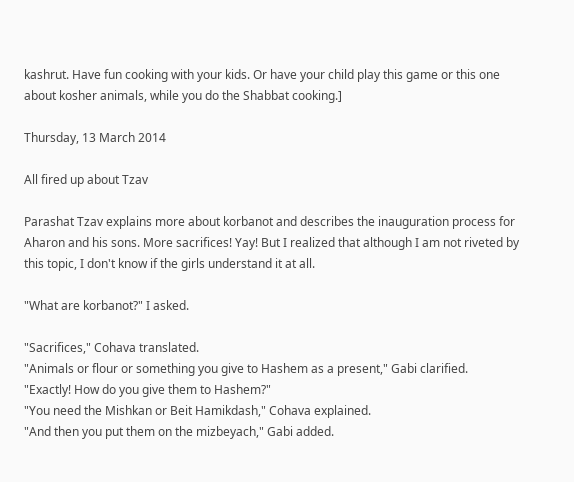kashrut. Have fun cooking with your kids. Or have your child play this game or this one about kosher animals, while you do the Shabbat cooking.]

Thursday, 13 March 2014

All fired up about Tzav

Parashat Tzav explains more about korbanot and describes the inauguration process for Aharon and his sons. More sacrifices! Yay! But I realized that although I am not riveted by this topic, I don't know if the girls understand it at all.

"What are korbanot?" I asked.

"Sacrifices," Cohava translated.
"Animals or flour or something you give to Hashem as a present," Gabi clarified.
"Exactly! How do you give them to Hashem?"
"You need the Mishkan or Beit Hamikdash," Cohava explained.
"And then you put them on the mizbeyach," Gabi added.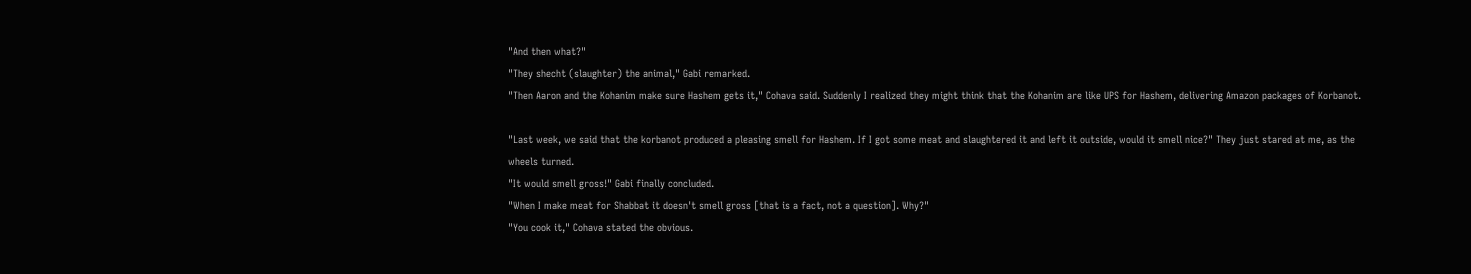"And then what?"
"They shecht (slaughter) the animal," Gabi remarked.
"Then Aaron and the Kohanim make sure Hashem gets it," Cohava said. Suddenly I realized they might think that the Kohanim are like UPS for Hashem, delivering Amazon packages of Korbanot.

"Last week, we said that the korbanot produced a pleasing smell for Hashem. If I got some meat and slaughtered it and left it outside, would it smell nice?" They just stared at me, as the wheels turned.
"It would smell gross!" Gabi finally concluded.
"When I make meat for Shabbat it doesn't smell gross [that is a fact, not a question]. Why?"
"You cook it," Cohava stated the obvious.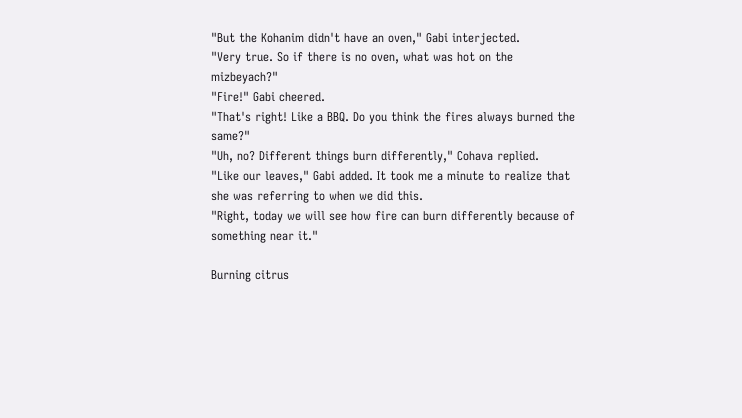"But the Kohanim didn't have an oven," Gabi interjected.
"Very true. So if there is no oven, what was hot on the mizbeyach?"
"Fire!" Gabi cheered.
"That's right! Like a BBQ. Do you think the fires always burned the same?"
"Uh, no? Different things burn differently," Cohava replied.
"Like our leaves," Gabi added. It took me a minute to realize that she was referring to when we did this.
"Right, today we will see how fire can burn differently because of something near it."

Burning citrus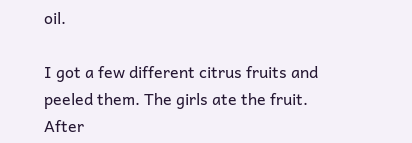oil.

I got a few different citrus fruits and peeled them. The girls ate the fruit. After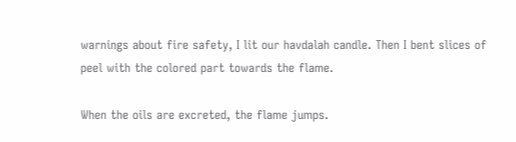warnings about fire safety, I lit our havdalah candle. Then I bent slices of peel with the colored part towards the flame.

When the oils are excreted, the flame jumps.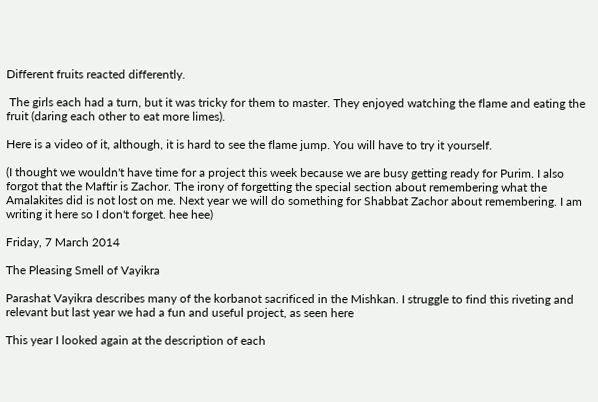Different fruits reacted differently.

 The girls each had a turn, but it was tricky for them to master. They enjoyed watching the flame and eating the fruit (daring each other to eat more limes).

Here is a video of it, although, it is hard to see the flame jump. You will have to try it yourself.

(I thought we wouldn't have time for a project this week because we are busy getting ready for Purim. I also forgot that the Maftir is Zachor. The irony of forgetting the special section about remembering what the Amalakites did is not lost on me. Next year we will do something for Shabbat Zachor about remembering. I am writing it here so I don't forget. hee hee)

Friday, 7 March 2014

The Pleasing Smell of Vayikra

Parashat Vayikra describes many of the korbanot sacrificed in the Mishkan. I struggle to find this riveting and relevant but last year we had a fun and useful project, as seen here

This year I looked again at the description of each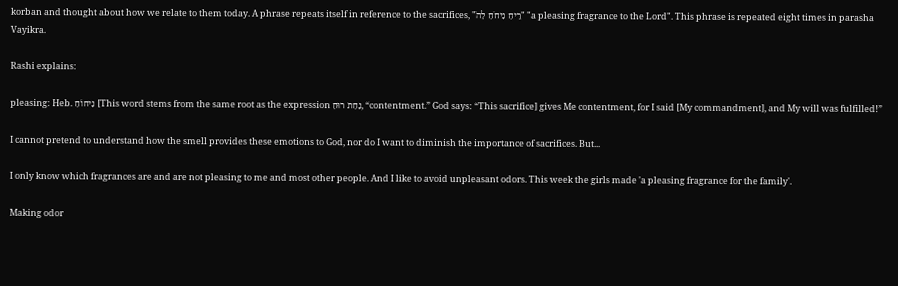korban and thought about how we relate to them today. A phrase repeats itself in reference to the sacrifices, "רֵיחַ נִיחֹחַ לַהֹ" "a pleasing fragrance to the Lord". This phrase is repeated eight times in parasha Vayikra.

Rashi explains:

pleasing: Heb. נִיחוֹחַ [This word stems from the same root as the expression נַחַת רוּחַ, “contentment.” God says: “This sacrifice] gives Me contentment, for I said [My commandment], and My will was fulfilled!”

I cannot pretend to understand how the smell provides these emotions to God, nor do I want to diminish the importance of sacrifices. But...

I only know which fragrances are and are not pleasing to me and most other people. And I like to avoid unpleasant odors. This week the girls made 'a pleasing fragrance for the family'.

Making odor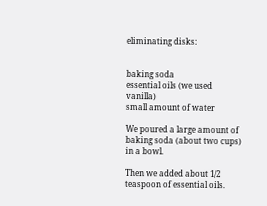eliminating disks:


baking soda
essential oils (we used vanilla)
small amount of water

We poured a large amount of baking soda (about two cups) in a bowl.

Then we added about 1/2 teaspoon of essential oils.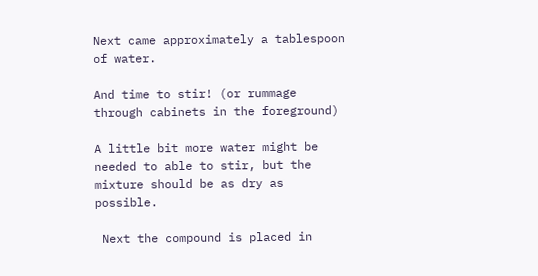Next came approximately a tablespoon of water.

And time to stir! (or rummage through cabinets in the foreground)

A little bit more water might be needed to able to stir, but the mixture should be as dry as possible.

 Next the compound is placed in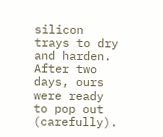silicon trays to dry and harden.
After two days, ours were ready to pop out (carefully).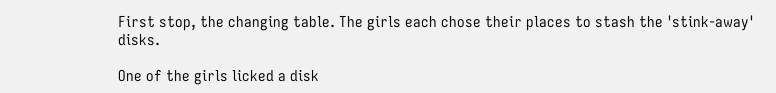First stop, the changing table. The girls each chose their places to stash the 'stink-away' disks.

One of the girls licked a disk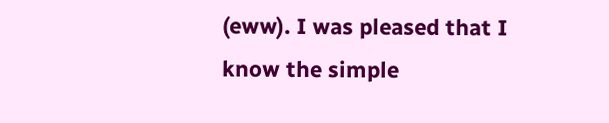(eww). I was pleased that I know the simple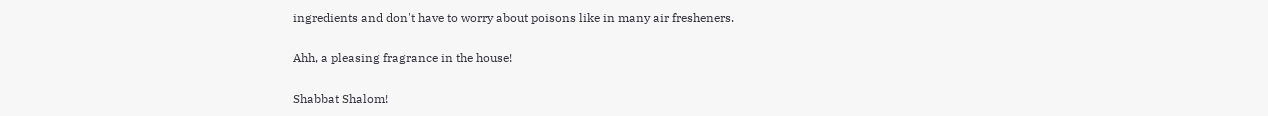ingredients and don't have to worry about poisons like in many air fresheners.

Ahh, a pleasing fragrance in the house!

Shabbat Shalom!